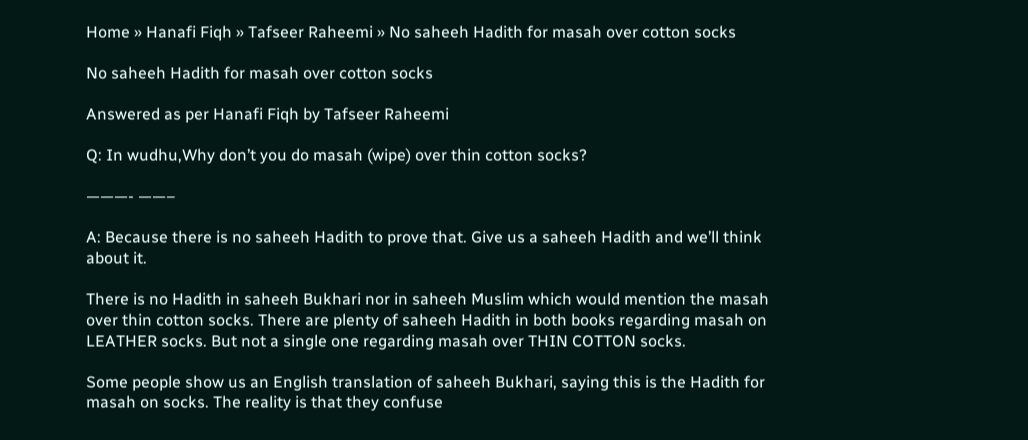Home » Hanafi Fiqh » Tafseer Raheemi » No saheeh Hadith for masah over cotton socks

No saheeh Hadith for masah over cotton socks

Answered as per Hanafi Fiqh by Tafseer Raheemi

Q: In wudhu,Why don’t you do masah (wipe) over thin cotton socks?

———- ——–

A: Because there is no saheeh Hadith to prove that. Give us a saheeh Hadith and we’ll think about it.

There is no Hadith in saheeh Bukhari nor in saheeh Muslim which would mention the masah over thin cotton socks. There are plenty of saheeh Hadith in both books regarding masah on LEATHER socks. But not a single one regarding masah over THIN COTTON socks.

Some people show us an English translation of saheeh Bukhari, saying this is the Hadith for masah on socks. The reality is that they confuse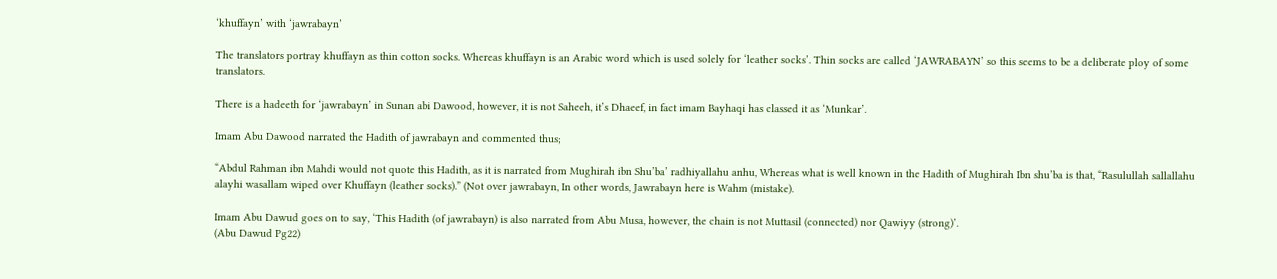‘khuffayn’ with ‘jawrabayn’

The translators portray khuffayn as thin cotton socks. Whereas khuffayn is an Arabic word which is used solely for ‘leather socks’. Thin socks are called ‘JAWRABAYN’ so this seems to be a deliberate ploy of some translators.

There is a hadeeth for ‘jawrabayn’ in Sunan abi Dawood, however, it is not Saheeh, it’s Dhaeef, in fact imam Bayhaqi has classed it as ‘Munkar’.

Imam Abu Dawood narrated the Hadith of jawrabayn and commented thus;

“Abdul Rahman ibn Mahdi would not quote this Hadith, as it is narrated from Mughirah ibn Shu’ba’ radhiyallahu anhu, Whereas what is well known in the Hadith of Mughirah Ibn shu’ba is that, “Rasulullah sallallahu alayhi wasallam wiped over Khuffayn (leather socks).” (Not over jawrabayn, In other words, Jawrabayn here is Wahm (mistake).

Imam Abu Dawud goes on to say, ‘This Hadith (of jawrabayn) is also narrated from Abu Musa, however, the chain is not Muttasil (connected) nor Qawiyy (strong)’.
(Abu Dawud Pg22)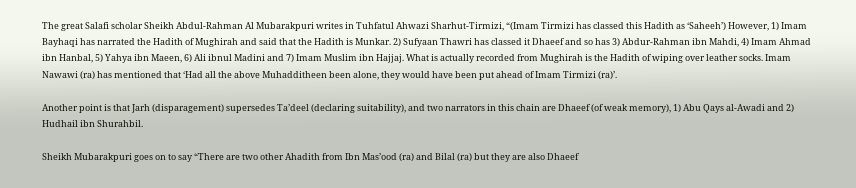The great Salafi scholar Sheikh Abdul-Rahman Al Mubarakpuri writes in Tuhfatul Ahwazi Sharhut-Tirmizi, “(Imam Tirmizi has classed this Hadith as ‘Saheeh’) However, 1) Imam Bayhaqi has narrated the Hadith of Mughirah and said that the Hadith is Munkar. 2) Sufyaan Thawri has classed it Dhaeef and so has 3) Abdur-Rahman ibn Mahdi, 4) Imam Ahmad ibn Hanbal, 5) Yahya ibn Maeen, 6) Ali ibnul Madini and 7) Imam Muslim ibn Hajjaj. What is actually recorded from Mughirah is the Hadith of wiping over leather socks. Imam Nawawi (ra) has mentioned that ‘Had all the above Muhadditheen been alone, they would have been put ahead of Imam Tirmizi (ra)’.

Another point is that Jarh (disparagement) supersedes Ta’deel (declaring suitability), and two narrators in this chain are Dhaeef (of weak memory), 1) Abu Qays al-Awadi and 2) Hudhail ibn Shurahbil.

Sheikh Mubarakpuri goes on to say “There are two other Ahadith from Ibn Mas’ood (ra) and Bilal (ra) but they are also Dhaeef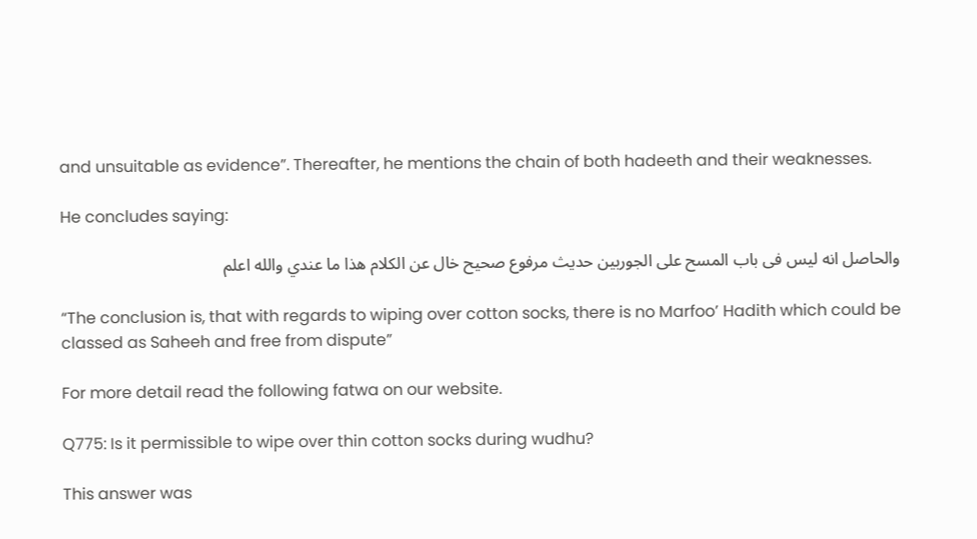and unsuitable as evidence”. Thereafter, he mentions the chain of both hadeeth and their weaknesses.

He concludes saying:

والحاصل انه ليس فى باب المسح على الجوربين حديث مرفوع صحيح خال عن الكلام هذا ما عندي والله اعلم

“The conclusion is, that with regards to wiping over cotton socks, there is no Marfoo’ Hadith which could be classed as Saheeh and free from dispute”

For more detail read the following fatwa on our website.

Q775: Is it permissible to wipe over thin cotton socks during wudhu?

This answer was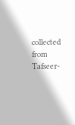collected from Tafseer-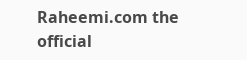Raheemi.com the official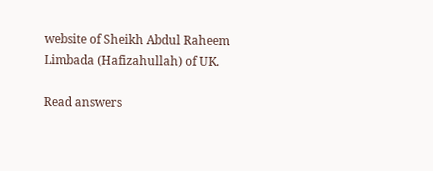website of Sheikh Abdul Raheem Limbada (Hafizahullah) of UK.

Read answers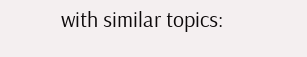with similar topics: